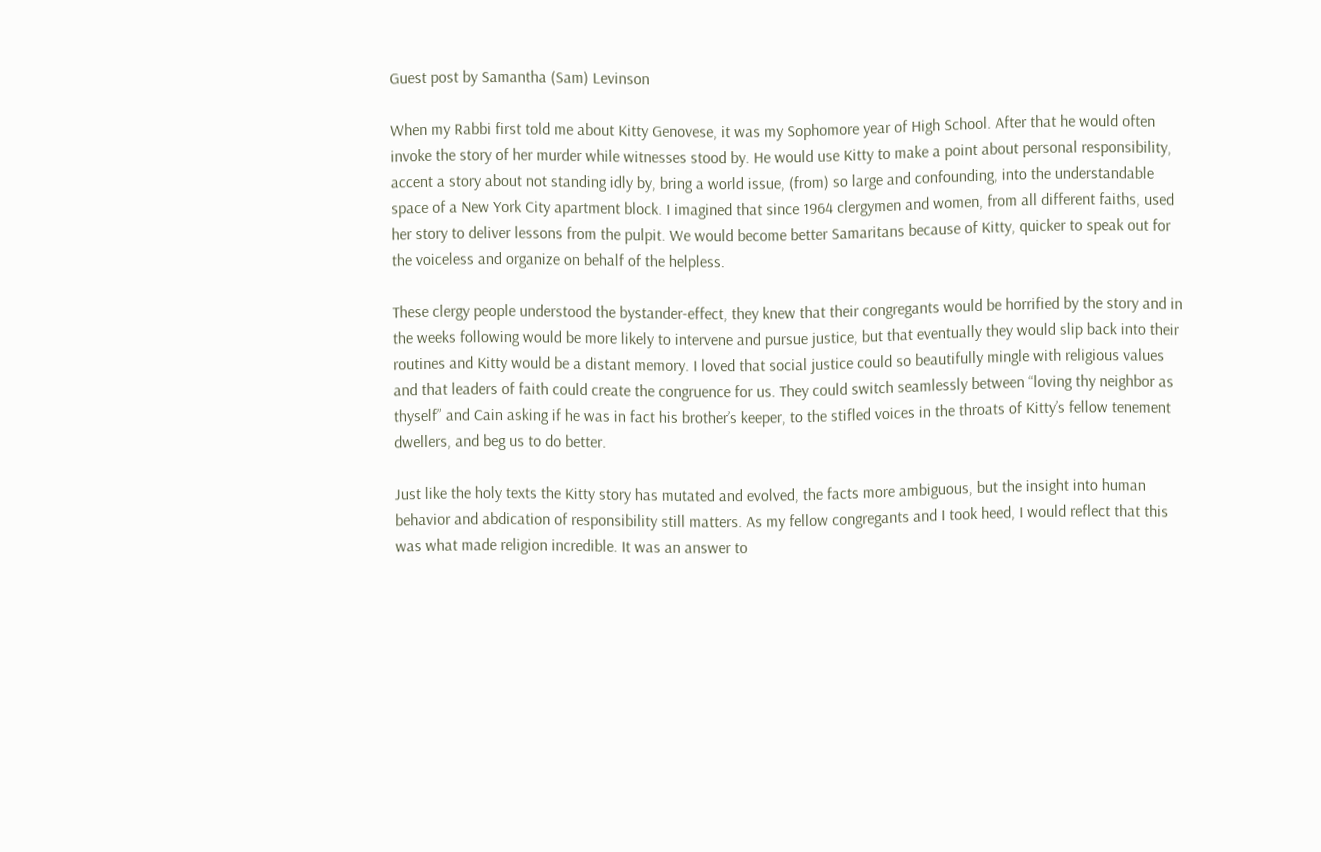Guest post by Samantha (Sam) Levinson

When my Rabbi first told me about Kitty Genovese, it was my Sophomore year of High School. After that he would often invoke the story of her murder while witnesses stood by. He would use Kitty to make a point about personal responsibility, accent a story about not standing idly by, bring a world issue, (from) so large and confounding, into the understandable space of a New York City apartment block. I imagined that since 1964 clergymen and women, from all different faiths, used her story to deliver lessons from the pulpit. We would become better Samaritans because of Kitty, quicker to speak out for the voiceless and organize on behalf of the helpless.

These clergy people understood the bystander-effect, they knew that their congregants would be horrified by the story and in the weeks following would be more likely to intervene and pursue justice, but that eventually they would slip back into their routines and Kitty would be a distant memory. I loved that social justice could so beautifully mingle with religious values and that leaders of faith could create the congruence for us. They could switch seamlessly between “loving thy neighbor as thyself” and Cain asking if he was in fact his brother’s keeper, to the stifled voices in the throats of Kitty’s fellow tenement dwellers, and beg us to do better.

Just like the holy texts the Kitty story has mutated and evolved, the facts more ambiguous, but the insight into human behavior and abdication of responsibility still matters. As my fellow congregants and I took heed, I would reflect that this was what made religion incredible. It was an answer to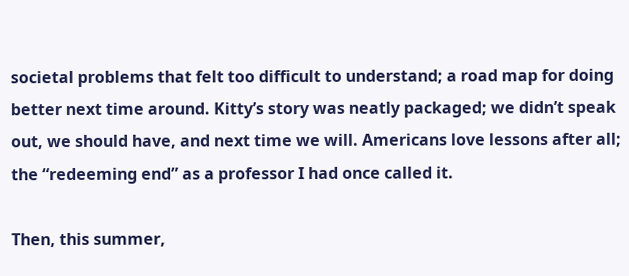societal problems that felt too difficult to understand; a road map for doing better next time around. Kitty’s story was neatly packaged; we didn’t speak out, we should have, and next time we will. Americans love lessons after all; the “redeeming end” as a professor I had once called it.

Then, this summer,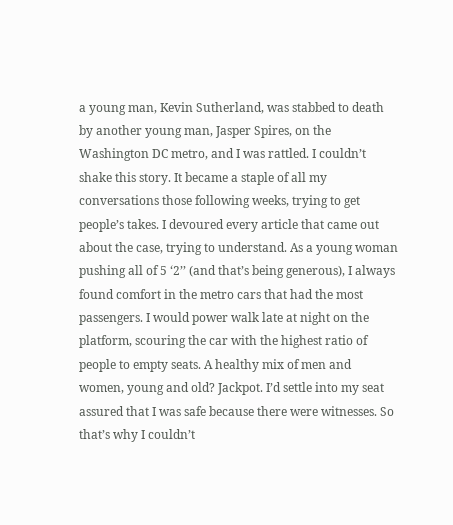a young man, Kevin Sutherland, was stabbed to death by another young man, Jasper Spires, on the Washington DC metro, and I was rattled. I couldn’t shake this story. It became a staple of all my conversations those following weeks, trying to get people’s takes. I devoured every article that came out about the case, trying to understand. As a young woman pushing all of 5 ‘2’’ (and that’s being generous), I always found comfort in the metro cars that had the most passengers. I would power walk late at night on the platform, scouring the car with the highest ratio of people to empty seats. A healthy mix of men and women, young and old? Jackpot. I’d settle into my seat assured that I was safe because there were witnesses. So that’s why I couldn’t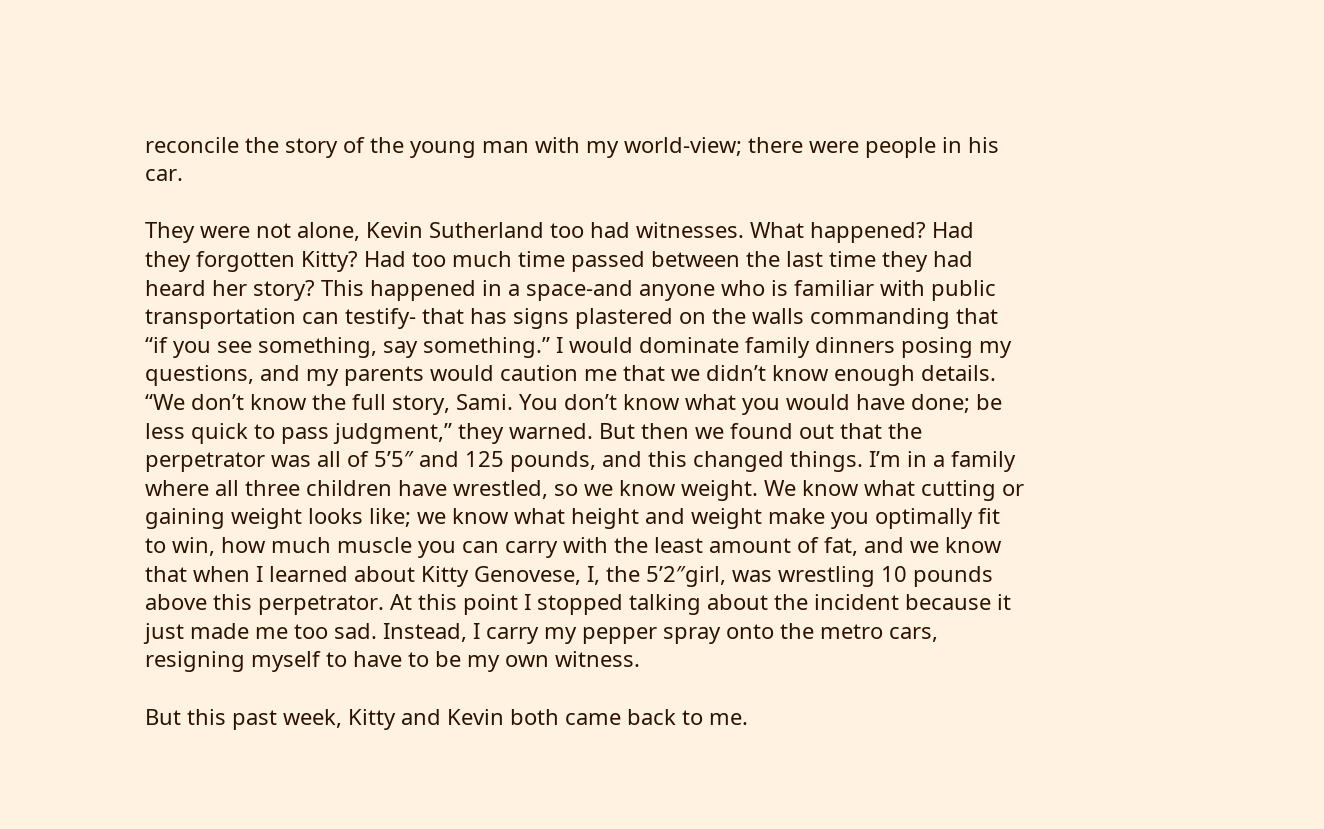reconcile the story of the young man with my world-view; there were people in his car.

They were not alone, Kevin Sutherland too had witnesses. What happened? Had they forgotten Kitty? Had too much time passed between the last time they had heard her story? This happened in a space-and anyone who is familiar with public transportation can testify- that has signs plastered on the walls commanding that “if you see something, say something.” I would dominate family dinners posing my questions, and my parents would caution me that we didn’t know enough details. “We don’t know the full story, Sami. You don’t know what you would have done; be less quick to pass judgment,” they warned. But then we found out that the perpetrator was all of 5’5″ and 125 pounds, and this changed things. I’m in a family where all three children have wrestled, so we know weight. We know what cutting or gaining weight looks like; we know what height and weight make you optimally fit to win, how much muscle you can carry with the least amount of fat, and we know that when I learned about Kitty Genovese, I, the 5’2″girl, was wrestling 10 pounds above this perpetrator. At this point I stopped talking about the incident because it just made me too sad. Instead, I carry my pepper spray onto the metro cars, resigning myself to have to be my own witness.

But this past week, Kitty and Kevin both came back to me.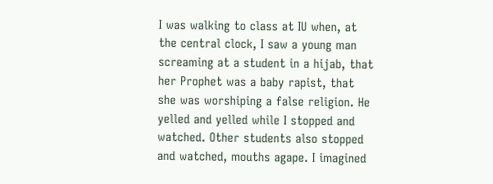I was walking to class at IU when, at the central clock, I saw a young man screaming at a student in a hijab, that her Prophet was a baby rapist, that she was worshiping a false religion. He yelled and yelled while I stopped and watched. Other students also stopped and watched, mouths agape. I imagined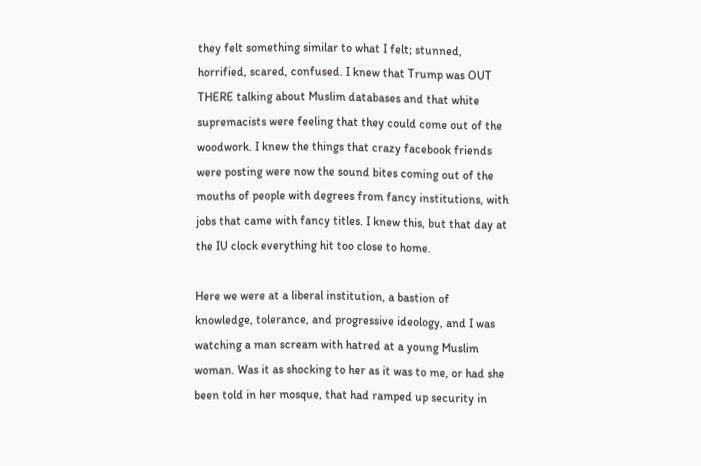they felt something similar to what I felt; stunned, horrified, scared, confused. I knew that Trump was OUT THERE talking about Muslim databases and that white supremacists were feeling that they could come out of the woodwork. I knew the things that crazy facebook friends were posting were now the sound bites coming out of the mouths of people with degrees from fancy institutions, with jobs that came with fancy titles. I knew this, but that day at the IU clock everything hit too close to home.

Here we were at a liberal institution, a bastion of knowledge, tolerance, and progressive ideology, and I was watching a man scream with hatred at a young Muslim woman. Was it as shocking to her as it was to me, or had she been told in her mosque, that had ramped up security in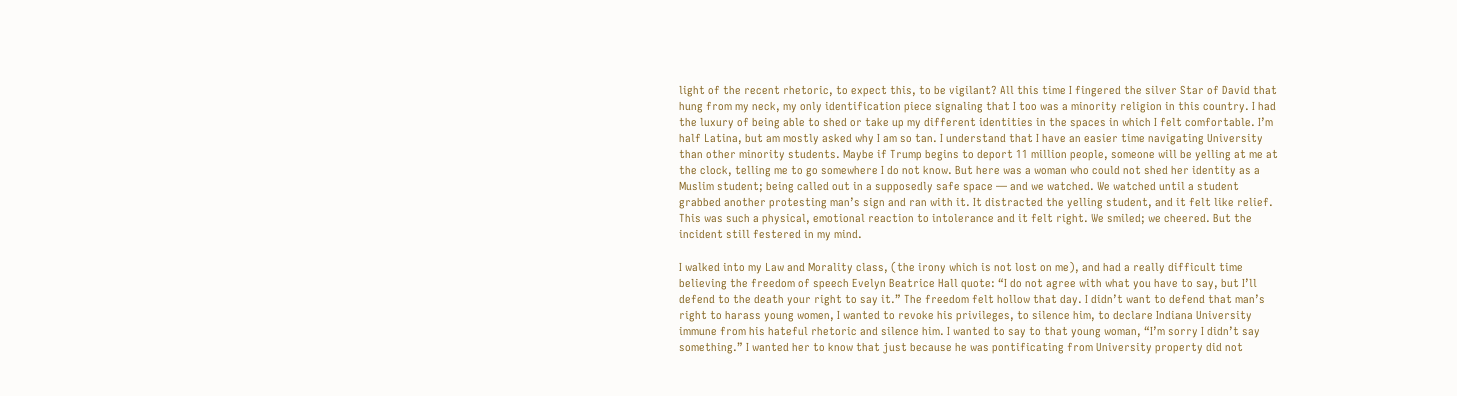light of the recent rhetoric, to expect this, to be vigilant? All this time I fingered the silver Star of David that hung from my neck, my only identification piece signaling that I too was a minority religion in this country. I had the luxury of being able to shed or take up my different identities in the spaces in which I felt comfortable. I’m half Latina, but am mostly asked why I am so tan. I understand that I have an easier time navigating University than other minority students. Maybe if Trump begins to deport 11 million people, someone will be yelling at me at the clock, telling me to go somewhere I do not know. But here was a woman who could not shed her identity as a Muslim student; being called out in a supposedly safe space — and we watched. We watched until a student grabbed another protesting man’s sign and ran with it. It distracted the yelling student, and it felt like relief. This was such a physical, emotional reaction to intolerance and it felt right. We smiled; we cheered. But the incident still festered in my mind.

I walked into my Law and Morality class, (the irony which is not lost on me), and had a really difficult time believing the freedom of speech Evelyn Beatrice Hall quote: “I do not agree with what you have to say, but I’ll defend to the death your right to say it.” The freedom felt hollow that day. I didn’t want to defend that man’s right to harass young women, I wanted to revoke his privileges, to silence him, to declare Indiana University immune from his hateful rhetoric and silence him. I wanted to say to that young woman, “I’m sorry I didn’t say something.” I wanted her to know that just because he was pontificating from University property did not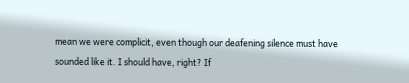mean we were complicit, even though our deafening silence must have sounded like it. I should have, right? If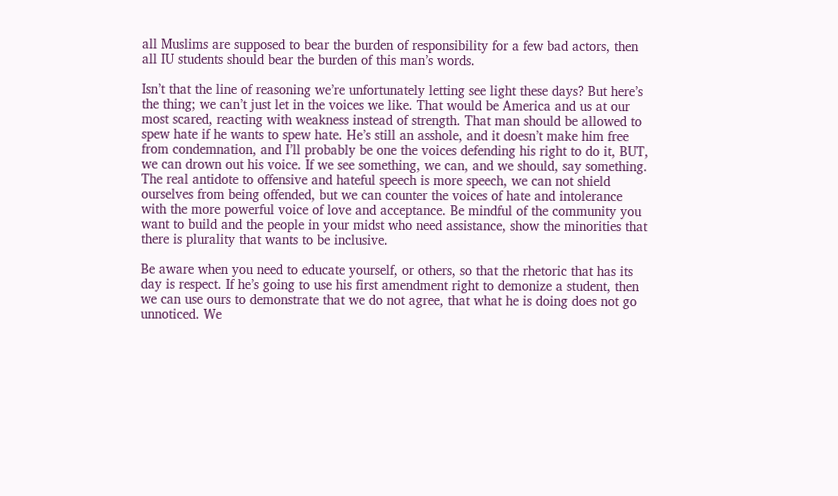all Muslims are supposed to bear the burden of responsibility for a few bad actors, then all IU students should bear the burden of this man’s words.

Isn’t that the line of reasoning we’re unfortunately letting see light these days? But here’s the thing; we can’t just let in the voices we like. That would be America and us at our most scared, reacting with weakness instead of strength. That man should be allowed to spew hate if he wants to spew hate. He’s still an asshole, and it doesn’t make him free from condemnation, and I’ll probably be one the voices defending his right to do it, BUT, we can drown out his voice. If we see something, we can, and we should, say something. The real antidote to offensive and hateful speech is more speech, we can not shield ourselves from being offended, but we can counter the voices of hate and intolerance with the more powerful voice of love and acceptance. Be mindful of the community you want to build and the people in your midst who need assistance, show the minorities that there is plurality that wants to be inclusive.

Be aware when you need to educate yourself, or others, so that the rhetoric that has its day is respect. If he’s going to use his first amendment right to demonize a student, then we can use ours to demonstrate that we do not agree, that what he is doing does not go unnoticed. We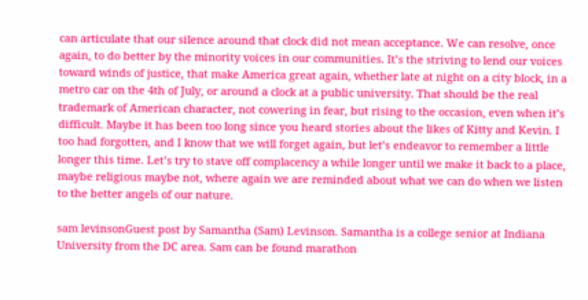can articulate that our silence around that clock did not mean acceptance. We can resolve, once again, to do better by the minority voices in our communities. It’s the striving to lend our voices toward winds of justice, that make America great again, whether late at night on a city block, in a metro car on the 4th of July, or around a clock at a public university. That should be the real trademark of American character, not cowering in fear, but rising to the occasion, even when it’s difficult. Maybe it has been too long since you heard stories about the likes of Kitty and Kevin. I too had forgotten, and I know that we will forget again, but let’s endeavor to remember a little longer this time. Let’s try to stave off complacency a while longer until we make it back to a place, maybe religious maybe not, where again we are reminded about what we can do when we listen to the better angels of our nature.

sam levinsonGuest post by Samantha (Sam) Levinson. Samantha is a college senior at Indiana University from the DC area. Sam can be found marathon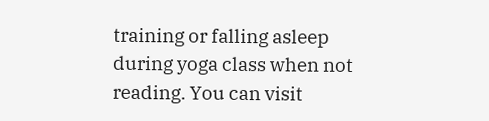training or falling asleep during yoga class when not reading. You can visit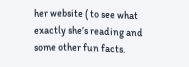her website ( to see what exactly she’s reading and some other fun facts.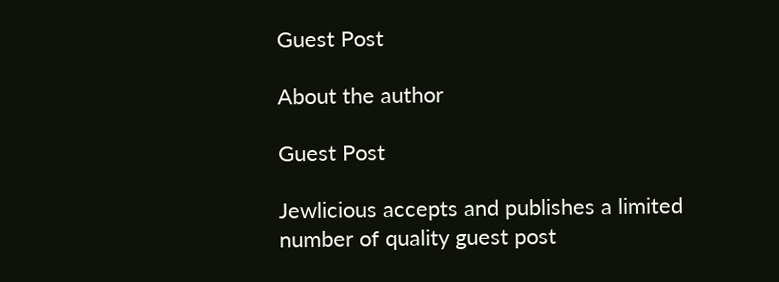Guest Post

About the author

Guest Post

Jewlicious accepts and publishes a limited number of quality guest post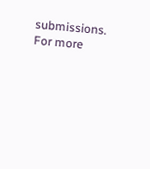submissions. For more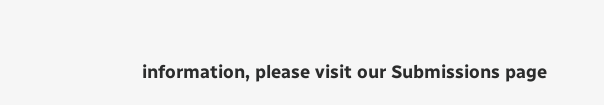information, please visit our Submissions page